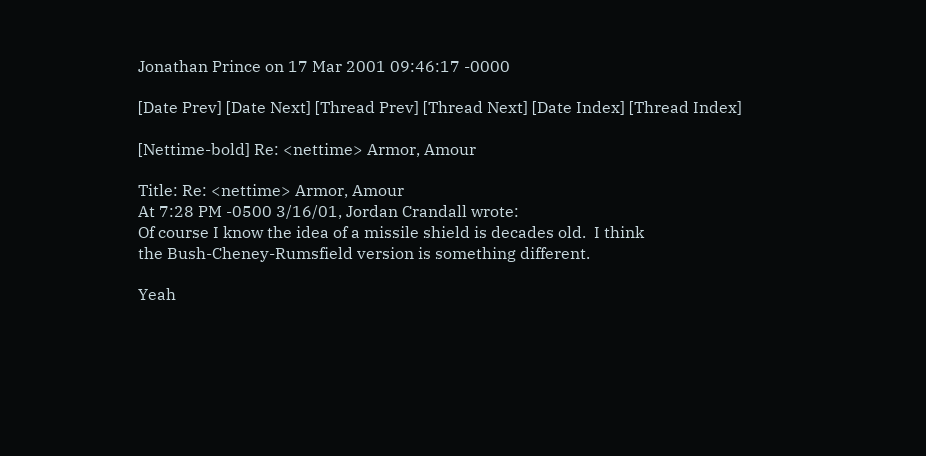Jonathan Prince on 17 Mar 2001 09:46:17 -0000

[Date Prev] [Date Next] [Thread Prev] [Thread Next] [Date Index] [Thread Index]

[Nettime-bold] Re: <nettime> Armor, Amour

Title: Re: <nettime> Armor, Amour
At 7:28 PM -0500 3/16/01, Jordan Crandall wrote:
Of course I know the idea of a missile shield is decades old.  I think
the Bush-Cheney-Rumsfield version is something different.

Yeah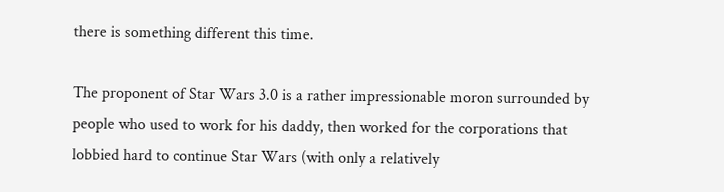there is something different this time.

The proponent of Star Wars 3.0 is a rather impressionable moron surrounded by people who used to work for his daddy, then worked for the corporations that lobbied hard to continue Star Wars (with only a relatively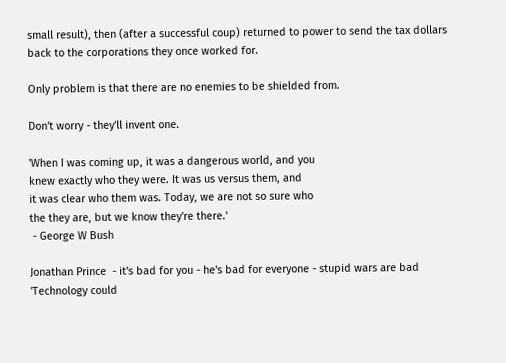small result), then (after a successful coup) returned to power to send the tax dollars back to the corporations they once worked for.

Only problem is that there are no enemies to be shielded from.

Don't worry - they'll invent one.

'When I was coming up, it was a dangerous world, and you
knew exactly who they were. It was us versus them, and
it was clear who them was. Today, we are not so sure who
the they are, but we know they're there.'
 - George W Bush

Jonathan Prince  - it's bad for you - he's bad for everyone - stupid wars are bad
'Technology could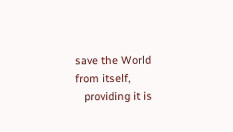save the World from itself,
   providing it is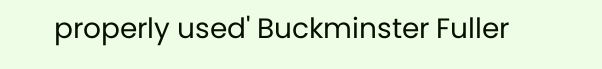properly used' Buckminster Fuller